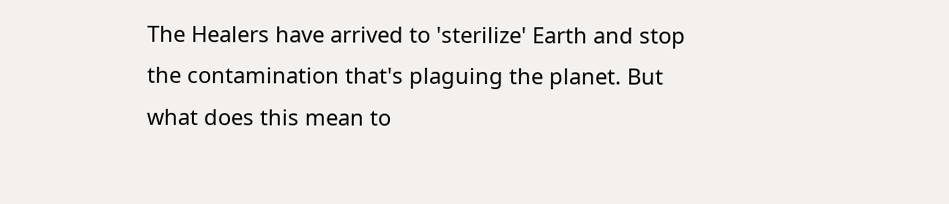The Healers have arrived to 'sterilize' Earth and stop the contamination that's plaguing the planet. But what does this mean to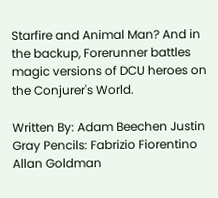Starfire and Animal Man? And in the backup, Forerunner battles magic versions of DCU heroes on the Conjurer's World.

Written By: Adam Beechen Justin Gray Pencils: Fabrizio Fiorentino Allan Goldman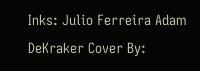Inks: Julio Ferreira Adam DeKraker Cover By: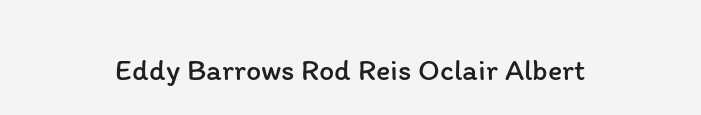Eddy Barrows Rod Reis Oclair Albert